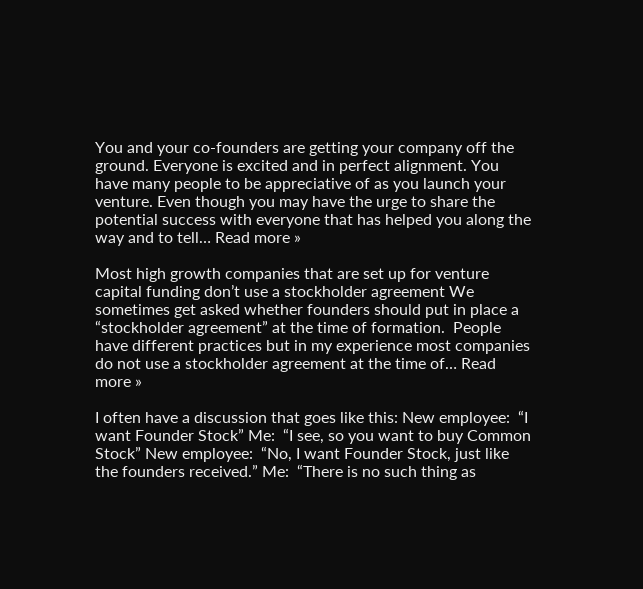You and your co-founders are getting your company off the ground. Everyone is excited and in perfect alignment. You have many people to be appreciative of as you launch your venture. Even though you may have the urge to share the potential success with everyone that has helped you along the way and to tell… Read more »

Most high growth companies that are set up for venture capital funding don’t use a stockholder agreement We sometimes get asked whether founders should put in place a “stockholder agreement” at the time of formation.  People have different practices but in my experience most companies do not use a stockholder agreement at the time of… Read more »

I often have a discussion that goes like this: New employee:  “I want Founder Stock” Me:  “I see, so you want to buy Common Stock” New employee:  “No, I want Founder Stock, just like the founders received.” Me:  “There is no such thing as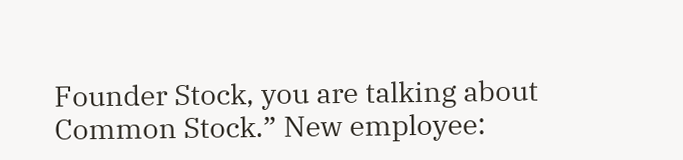Founder Stock, you are talking about Common Stock.” New employee: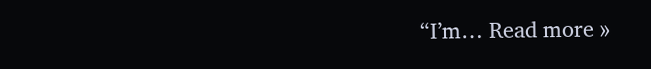“I’m… Read more »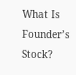What Is Founder’s Stock?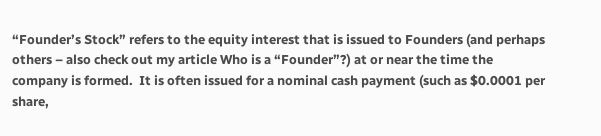“Founder’s Stock” refers to the equity interest that is issued to Founders (and perhaps others – also check out my article Who is a “Founder”?) at or near the time the company is formed.  It is often issued for a nominal cash payment (such as $0.0001 per share,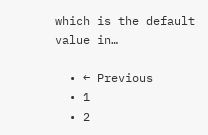which is the default value in…

  • ← Previous
  • 1
  • 2